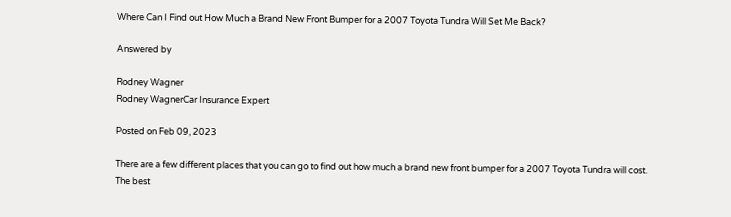Where Can I Find out How Much a Brand New Front Bumper for a 2007 Toyota Tundra Will Set Me Back?

Answered by

Rodney Wagner
Rodney WagnerCar Insurance Expert

Posted on Feb 09, 2023

There are a few different places that you can go to find out how much a brand new front bumper for a 2007 Toyota Tundra will cost. The best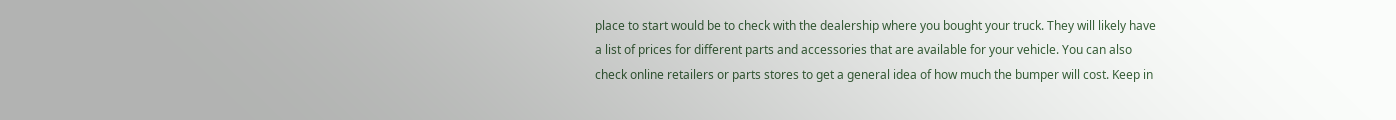place to start would be to check with the dealership where you bought your truck. They will likely have a list of prices for different parts and accessories that are available for your vehicle. You can also check online retailers or parts stores to get a general idea of how much the bumper will cost. Keep in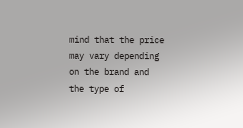mind that the price may vary depending on the brand and the type of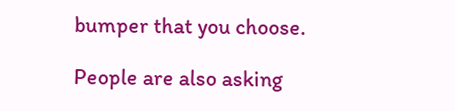bumper that you choose.

People are also asking